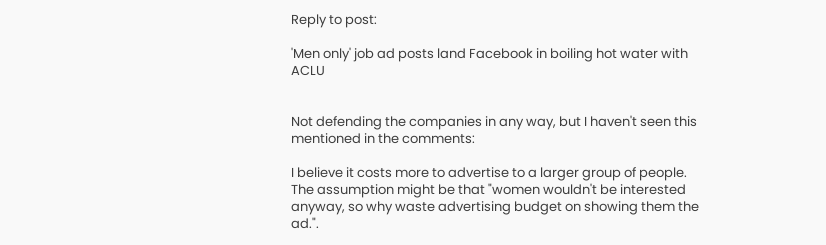Reply to post:

'Men only' job ad posts land Facebook in boiling hot water with ACLU


Not defending the companies in any way, but I haven't seen this mentioned in the comments:

I believe it costs more to advertise to a larger group of people. The assumption might be that "women wouldn't be interested anyway, so why waste advertising budget on showing them the ad.".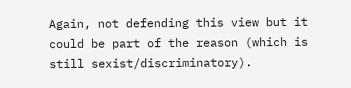Again, not defending this view but it could be part of the reason (which is still sexist/discriminatory).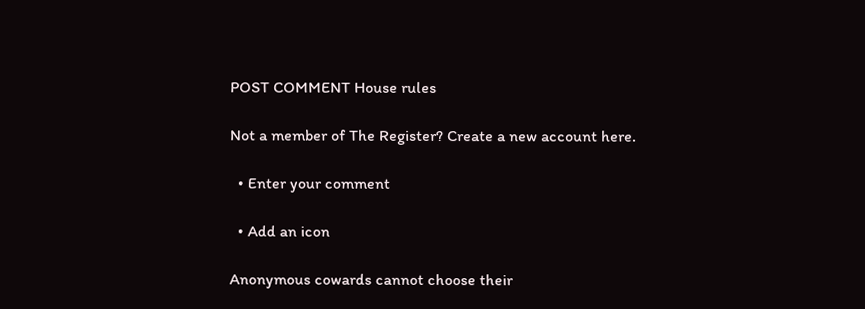POST COMMENT House rules

Not a member of The Register? Create a new account here.

  • Enter your comment

  • Add an icon

Anonymous cowards cannot choose their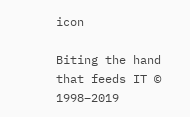icon

Biting the hand that feeds IT © 1998–2019